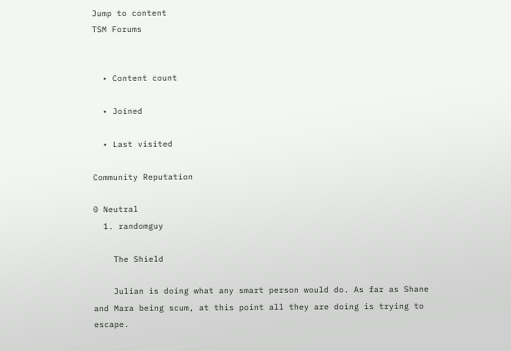Jump to content
TSM Forums


  • Content count

  • Joined

  • Last visited

Community Reputation

0 Neutral
  1. randomguy

    The Shield

    Julian is doing what any smart person would do. As far as Shane and Mara being scum, at this point all they are doing is trying to escape.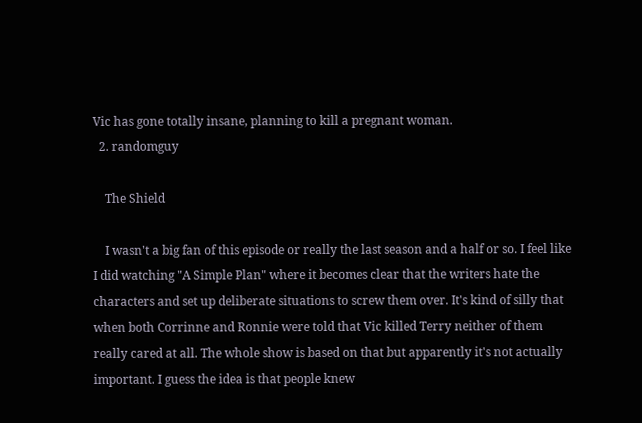Vic has gone totally insane, planning to kill a pregnant woman.
  2. randomguy

    The Shield

    I wasn't a big fan of this episode or really the last season and a half or so. I feel like I did watching "A Simple Plan" where it becomes clear that the writers hate the characters and set up deliberate situations to screw them over. It's kind of silly that when both Corrinne and Ronnie were told that Vic killed Terry neither of them really cared at all. The whole show is based on that but apparently it's not actually important. I guess the idea is that people knew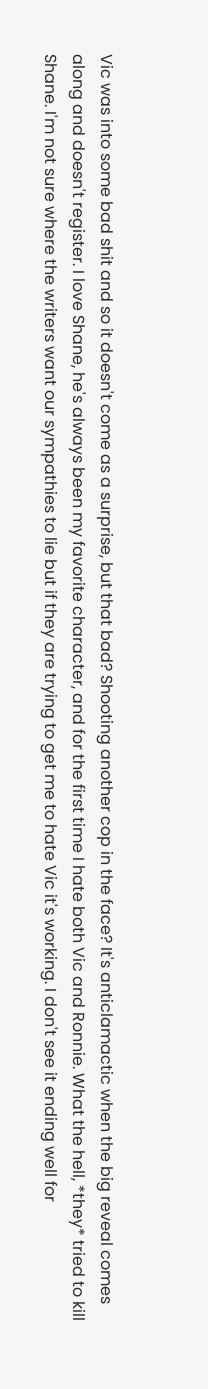Vic was into some bad shit and so it doesn't come as a surprise, but that bad? Shooting another cop in the face? It's anticlamactic when the big reveal comes along and doesn't register. I love Shane, he's always been my favorite character, and for the first time I hate both Vic and Ronnie. What the hell, *they* tried to kill Shane. I'm not sure where the writers want our sympathies to lie but if they are trying to get me to hate Vic it's working. I don't see it ending well for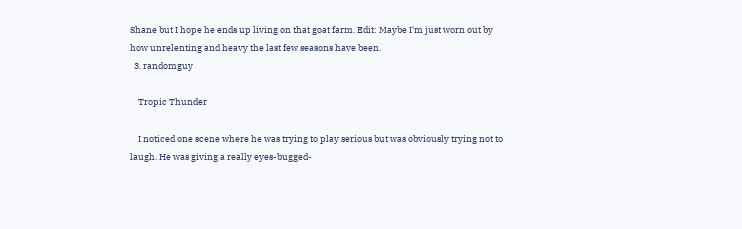Shane but I hope he ends up living on that goat farm. Edit: Maybe I'm just worn out by how unrelenting and heavy the last few seasons have been.
  3. randomguy

    Tropic Thunder

    I noticed one scene where he was trying to play serious but was obviously trying not to laugh. He was giving a really eyes-bugged-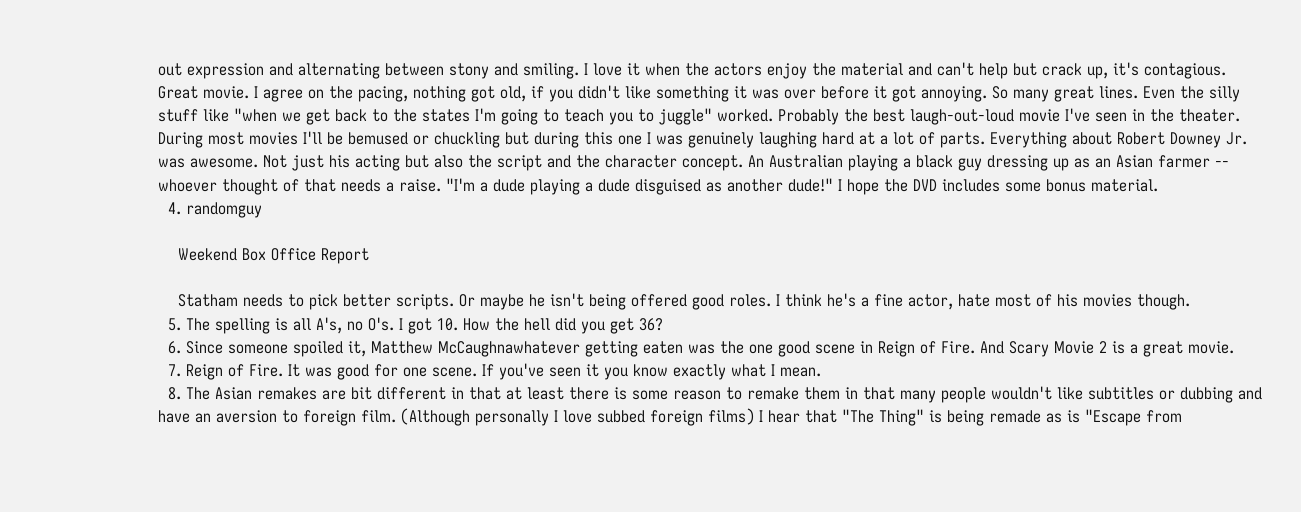out expression and alternating between stony and smiling. I love it when the actors enjoy the material and can't help but crack up, it's contagious. Great movie. I agree on the pacing, nothing got old, if you didn't like something it was over before it got annoying. So many great lines. Even the silly stuff like "when we get back to the states I'm going to teach you to juggle" worked. Probably the best laugh-out-loud movie I've seen in the theater. During most movies I'll be bemused or chuckling but during this one I was genuinely laughing hard at a lot of parts. Everything about Robert Downey Jr. was awesome. Not just his acting but also the script and the character concept. An Australian playing a black guy dressing up as an Asian farmer -- whoever thought of that needs a raise. "I'm a dude playing a dude disguised as another dude!" I hope the DVD includes some bonus material.
  4. randomguy

    Weekend Box Office Report

    Statham needs to pick better scripts. Or maybe he isn't being offered good roles. I think he's a fine actor, hate most of his movies though.
  5. The spelling is all A's, no O's. I got 10. How the hell did you get 36?
  6. Since someone spoiled it, Matthew McCaughnawhatever getting eaten was the one good scene in Reign of Fire. And Scary Movie 2 is a great movie.
  7. Reign of Fire. It was good for one scene. If you've seen it you know exactly what I mean.
  8. The Asian remakes are bit different in that at least there is some reason to remake them in that many people wouldn't like subtitles or dubbing and have an aversion to foreign film. (Although personally I love subbed foreign films) I hear that "The Thing" is being remade as is "Escape from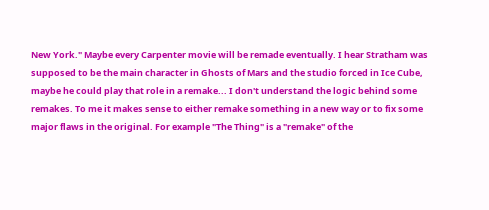New York." Maybe every Carpenter movie will be remade eventually. I hear Stratham was supposed to be the main character in Ghosts of Mars and the studio forced in Ice Cube, maybe he could play that role in a remake... I don't understand the logic behind some remakes. To me it makes sense to either remake something in a new way or to fix some major flaws in the original. For example "The Thing" is a "remake" of the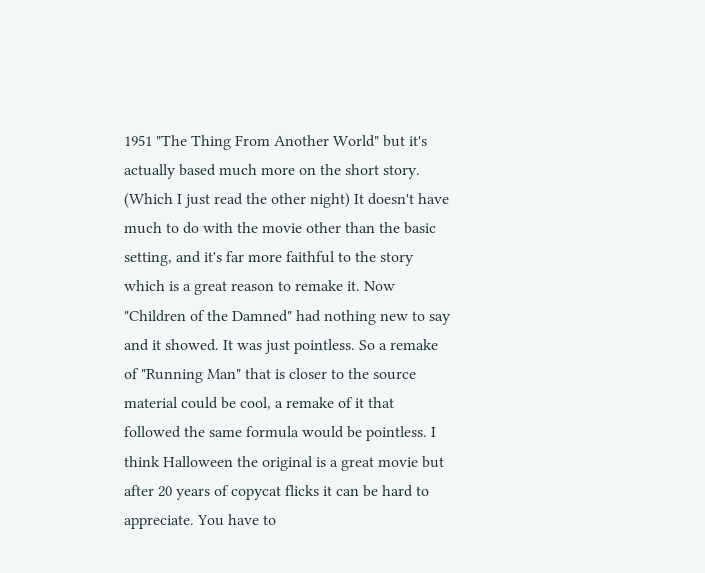1951 "The Thing From Another World" but it's actually based much more on the short story. (Which I just read the other night) It doesn't have much to do with the movie other than the basic setting, and it's far more faithful to the story which is a great reason to remake it. Now "Children of the Damned" had nothing new to say and it showed. It was just pointless. So a remake of "Running Man" that is closer to the source material could be cool, a remake of it that followed the same formula would be pointless. I think Halloween the original is a great movie but after 20 years of copycat flicks it can be hard to appreciate. You have to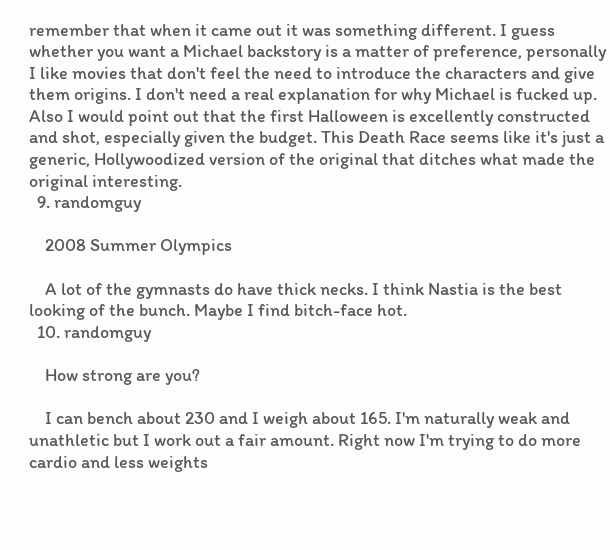remember that when it came out it was something different. I guess whether you want a Michael backstory is a matter of preference, personally I like movies that don't feel the need to introduce the characters and give them origins. I don't need a real explanation for why Michael is fucked up. Also I would point out that the first Halloween is excellently constructed and shot, especially given the budget. This Death Race seems like it's just a generic, Hollywoodized version of the original that ditches what made the original interesting.
  9. randomguy

    2008 Summer Olympics

    A lot of the gymnasts do have thick necks. I think Nastia is the best looking of the bunch. Maybe I find bitch-face hot.
  10. randomguy

    How strong are you?

    I can bench about 230 and I weigh about 165. I'm naturally weak and unathletic but I work out a fair amount. Right now I'm trying to do more cardio and less weights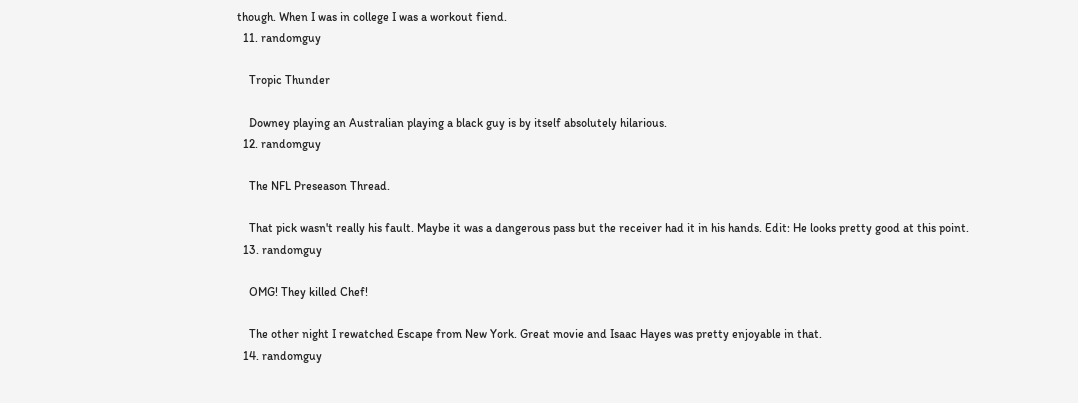though. When I was in college I was a workout fiend.
  11. randomguy

    Tropic Thunder

    Downey playing an Australian playing a black guy is by itself absolutely hilarious.
  12. randomguy

    The NFL Preseason Thread.

    That pick wasn't really his fault. Maybe it was a dangerous pass but the receiver had it in his hands. Edit: He looks pretty good at this point.
  13. randomguy

    OMG! They killed Chef!

    The other night I rewatched Escape from New York. Great movie and Isaac Hayes was pretty enjoyable in that.
  14. randomguy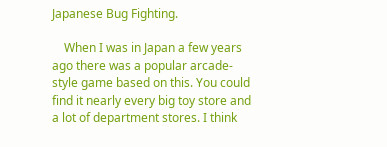Japanese Bug Fighting.

    When I was in Japan a few years ago there was a popular arcade-style game based on this. You could find it nearly every big toy store and a lot of department stores. I think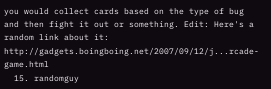you would collect cards based on the type of bug and then fight it out or something. Edit: Here's a random link about it: http://gadgets.boingboing.net/2007/09/12/j...rcade-game.html
  15. randomguy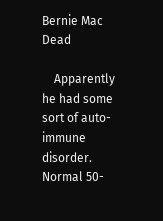Bernie Mac Dead

    Apparently he had some sort of auto-immune disorder. Normal 50-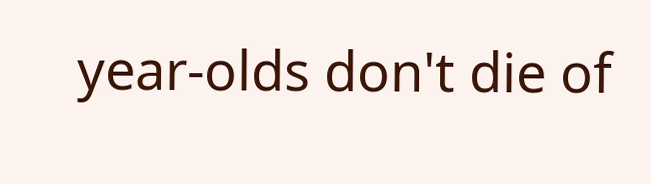year-olds don't die of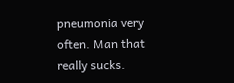pneumonia very often. Man that really sucks.